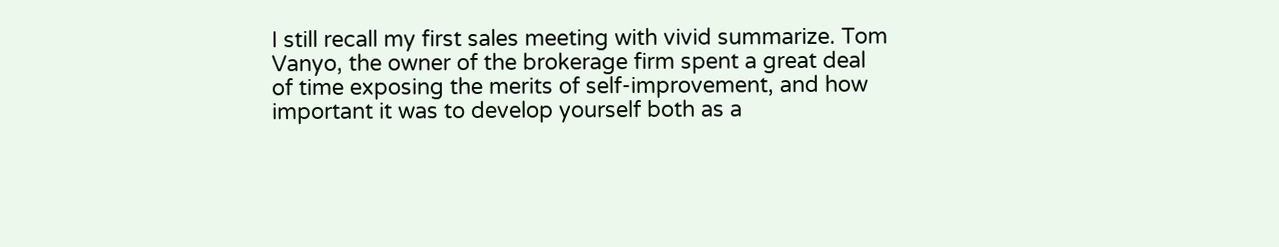I still recall my first sales meeting with vivid summarize. Tom Vanyo, the owner of the brokerage firm spent a great deal of time exposing the merits of self-improvement, and how important it was to develop yourself both as a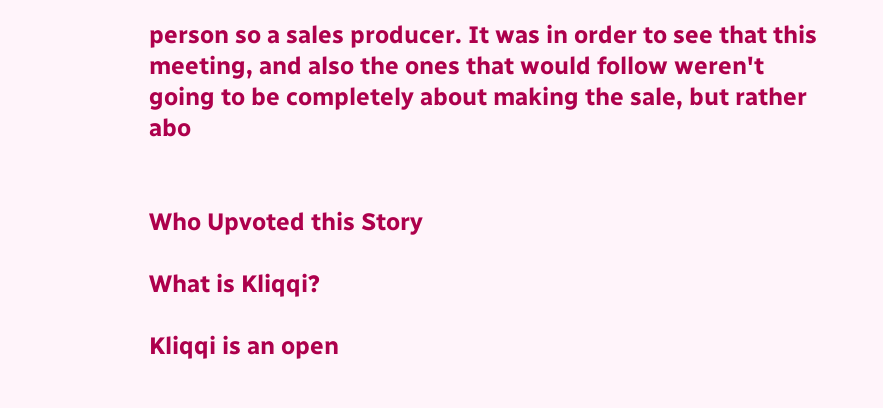person so a sales producer. It was in order to see that this meeting, and also the ones that would follow weren't going to be completely about making the sale, but rather abo


Who Upvoted this Story

What is Kliqqi?

Kliqqi is an open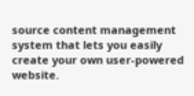source content management system that lets you easily create your own user-powered website.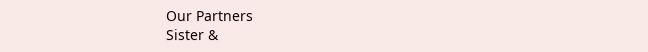Our Partners
Sister &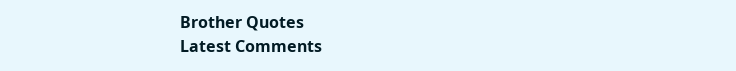Brother Quotes
Latest Comments